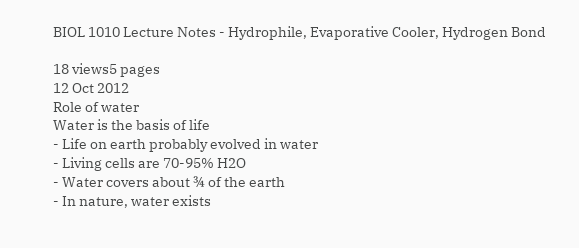BIOL 1010 Lecture Notes - Hydrophile, Evaporative Cooler, Hydrogen Bond

18 views5 pages
12 Oct 2012
Role of water
Water is the basis of life
- Life on earth probably evolved in water
- Living cells are 70-95% H2O
- Water covers about ¾ of the earth
- In nature, water exists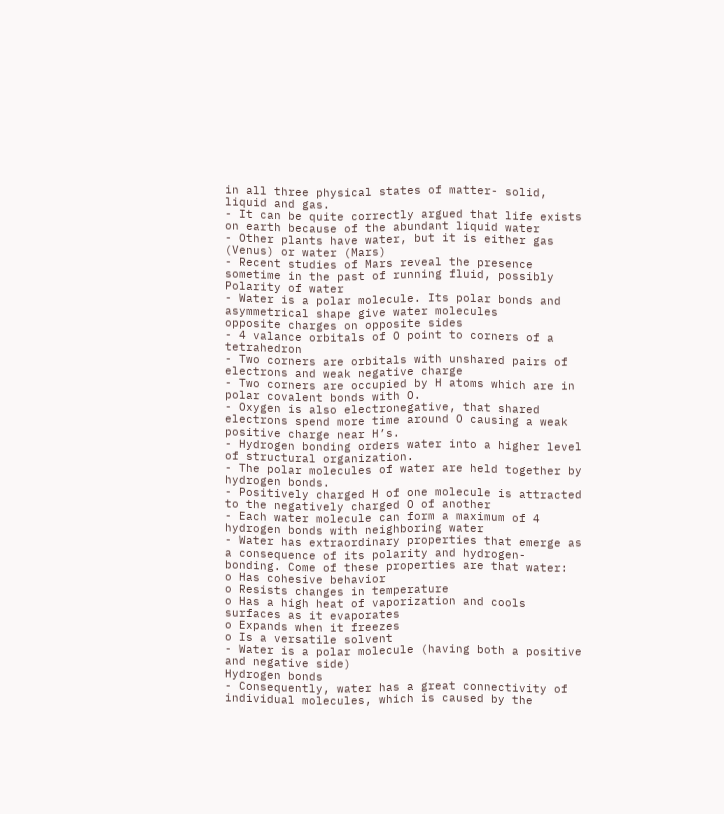in all three physical states of matter- solid, liquid and gas.
- It can be quite correctly argued that life exists on earth because of the abundant liquid water
- Other plants have water, but it is either gas (Venus) or water (Mars)
- Recent studies of Mars reveal the presence sometime in the past of running fluid, possibly
Polarity of water
- Water is a polar molecule. Its polar bonds and asymmetrical shape give water molecules
opposite charges on opposite sides
- 4 valance orbitals of O point to corners of a tetrahedron
- Two corners are orbitals with unshared pairs of electrons and weak negative charge
- Two corners are occupied by H atoms which are in polar covalent bonds with O.
- Oxygen is also electronegative, that shared electrons spend more time around O causing a weak
positive charge near H’s.
- Hydrogen bonding orders water into a higher level of structural organization.
- The polar molecules of water are held together by hydrogen bonds.
- Positively charged H of one molecule is attracted to the negatively charged O of another
- Each water molecule can form a maximum of 4 hydrogen bonds with neighboring water
- Water has extraordinary properties that emerge as a consequence of its polarity and hydrogen-
bonding. Come of these properties are that water:
o Has cohesive behavior
o Resists changes in temperature
o Has a high heat of vaporization and cools surfaces as it evaporates
o Expands when it freezes
o Is a versatile solvent
- Water is a polar molecule (having both a positive and negative side)
Hydrogen bonds
- Consequently, water has a great connectivity of individual molecules, which is caused by the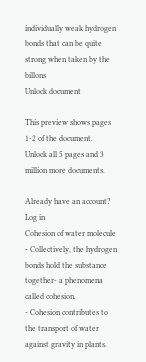individually weak hydrogen bonds that can be quite strong when taken by the billons
Unlock document

This preview shows pages 1-2 of the document.
Unlock all 5 pages and 3 million more documents.

Already have an account? Log in
Cohesion of water molecule
- Collectively, the hydrogen bonds hold the substance together- a phenomena called cohesion.
- Cohesion contributes to the transport of water against gravity in plants.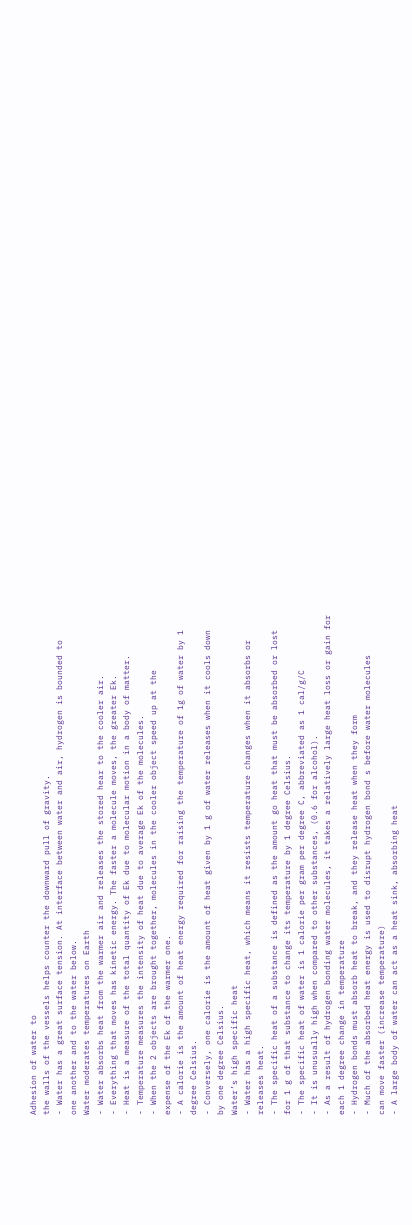Adhesion of water to
the walls of the vessels helps counter the downward pull of gravity.
- Water has a great surface tension. At interface between water and air, hydrogen is bounded to
one another and to the water below.
Water moderates temperatures on Earth
- Water absorbs heat from the warmer air and releases the stored hear to the cooler air.
- Everything that moves has kinetic energy. The faster a molecule moves, the greater Ek.
- Heat is a measure of the total quantity of Ek due to molecular motion in a body of matter.
- Temperature measures the intensity of heat due to average Ek of the molecules.
- When the 2 objects are brought together, molecules in the cooler object speed up at the
expense of the Ek of the warmer one.
- A calorie is the amount of heat energy required for raising the temperature of 1g of water by 1
degree Celsius.
- Conversely, one calorie is the amount of heat given by 1 g of water releases when it cools down
by one degree Celsius.
Water’s high specific heat
- Water has a high specific heat, which means it resists temperature changes when it absorbs or
releases heat.
- The specific heat of a substance is defined as the amount go heat that must be absorbed or lost
for 1 g of that substance to change its temperature by 1 degree Celsius.
- The specific heat of water is 1 calorie per gram per degree C, abbreviated as 1 cal/g/C
- It is unusually high when compared to other substances, (0.6 for alcohol).
- As a result of hydrogen bonding water molecules, it takes a relatively large heat loss or gain for
each 1 degree change in temperature
- Hydrogen bonds must absorb heat to break, and they release heat when they form
- Much of the absorbed heat energy is used to disrupt hydrogen bond s before water molecules
can move faster (increase temperature)
- A large body of water can act as a heat sink, absorbing heat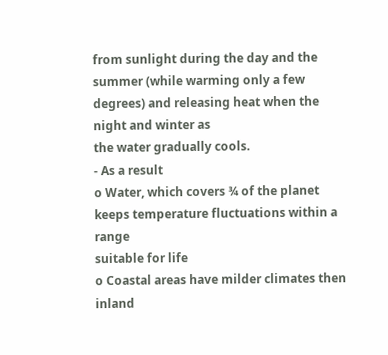from sunlight during the day and the
summer (while warming only a few degrees) and releasing heat when the night and winter as
the water gradually cools.
- As a result
o Water, which covers ¾ of the planet keeps temperature fluctuations within a range
suitable for life
o Coastal areas have milder climates then inland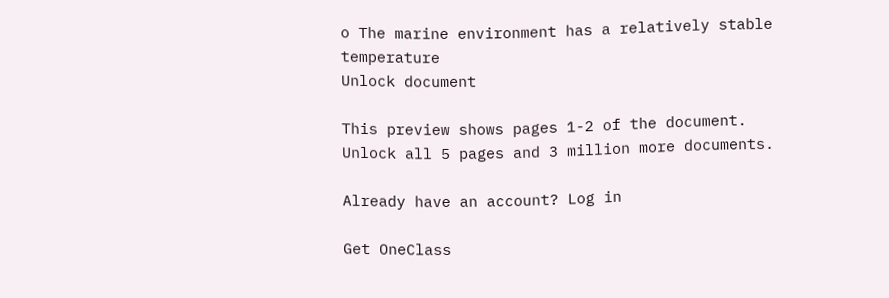o The marine environment has a relatively stable temperature
Unlock document

This preview shows pages 1-2 of the document.
Unlock all 5 pages and 3 million more documents.

Already have an account? Log in

Get OneClass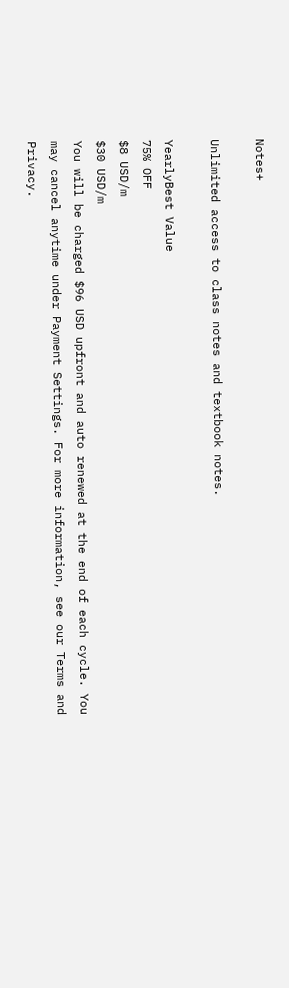Notes+

Unlimited access to class notes and textbook notes.

YearlyBest Value
75% OFF
$8 USD/m
$30 USD/m
You will be charged $96 USD upfront and auto renewed at the end of each cycle. You may cancel anytime under Payment Settings. For more information, see our Terms and Privacy.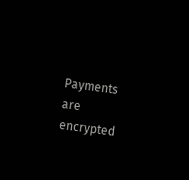Payments are encrypted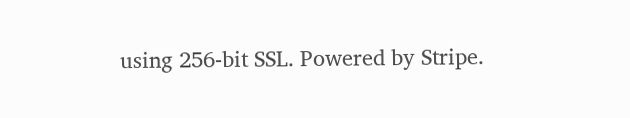using 256-bit SSL. Powered by Stripe.